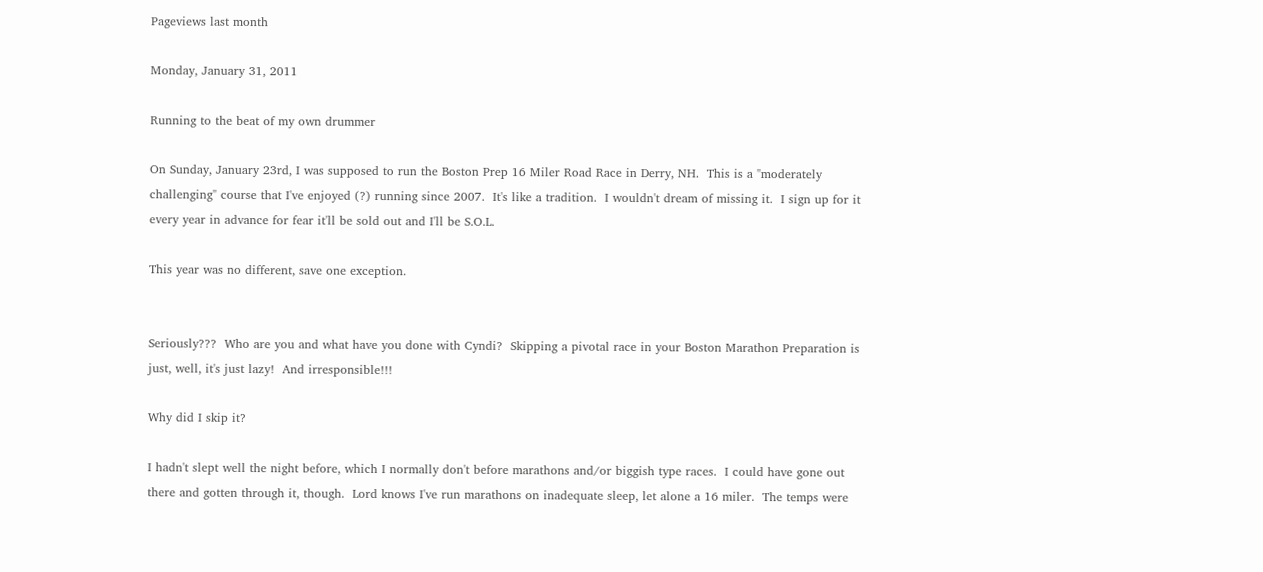Pageviews last month

Monday, January 31, 2011

Running to the beat of my own drummer

On Sunday, January 23rd, I was supposed to run the Boston Prep 16 Miler Road Race in Derry, NH.  This is a "moderately challenging" course that I've enjoyed (?) running since 2007.  It's like a tradition.  I wouldn't dream of missing it.  I sign up for it every year in advance for fear it'll be sold out and I'll be S.O.L.

This year was no different, save one exception.


Seriously???  Who are you and what have you done with Cyndi?  Skipping a pivotal race in your Boston Marathon Preparation is just, well, it's just lazy!  And irresponsible!!!

Why did I skip it?

I hadn't slept well the night before, which I normally don't before marathons and/or biggish type races.  I could have gone out there and gotten through it, though.  Lord knows I've run marathons on inadequate sleep, let alone a 16 miler.  The temps were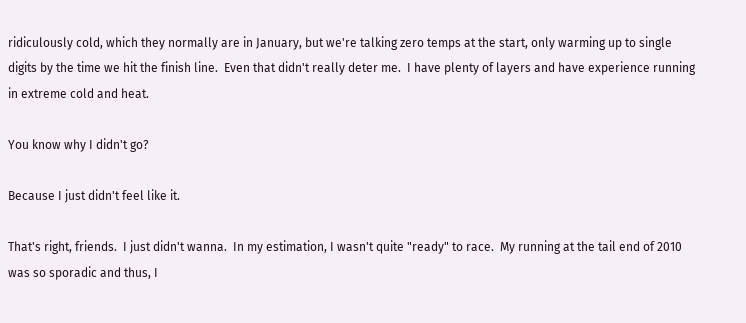ridiculously cold, which they normally are in January, but we're talking zero temps at the start, only warming up to single digits by the time we hit the finish line.  Even that didn't really deter me.  I have plenty of layers and have experience running in extreme cold and heat.

You know why I didn't go?

Because I just didn't feel like it.

That's right, friends.  I just didn't wanna.  In my estimation, I wasn't quite "ready" to race.  My running at the tail end of 2010 was so sporadic and thus, I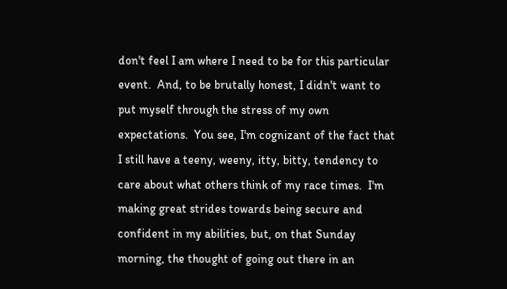don't feel I am where I need to be for this particular event.  And, to be brutally honest, I didn't want to put myself through the stress of my own expectations.  You see, I'm cognizant of the fact that I still have a teeny, weeny, itty, bitty, tendency to care about what others think of my race times.  I'm making great strides towards being secure and confident in my abilities, but, on that Sunday morning, the thought of going out there in an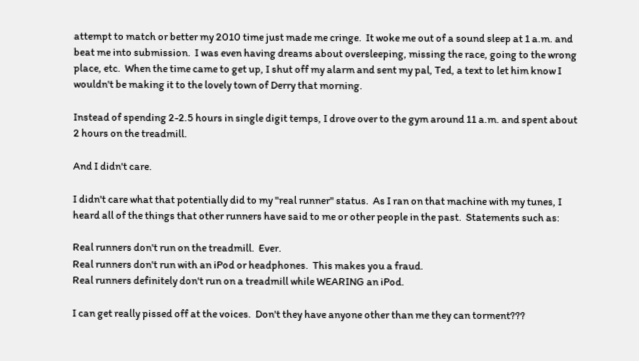attempt to match or better my 2010 time just made me cringe.  It woke me out of a sound sleep at 1 a.m. and beat me into submission.  I was even having dreams about oversleeping, missing the race, going to the wrong place, etc.  When the time came to get up, I shut off my alarm and sent my pal, Ted, a text to let him know I wouldn't be making it to the lovely town of Derry that morning.

Instead of spending 2-2.5 hours in single digit temps, I drove over to the gym around 11 a.m. and spent about 2 hours on the treadmill.

And I didn't care.

I didn't care what that potentially did to my "real runner" status.  As I ran on that machine with my tunes, I heard all of the things that other runners have said to me or other people in the past.  Statements such as:

Real runners don't run on the treadmill.  Ever.
Real runners don't run with an iPod or headphones.  This makes you a fraud.
Real runners definitely don't run on a treadmill while WEARING an iPod.

I can get really pissed off at the voices.  Don't they have anyone other than me they can torment???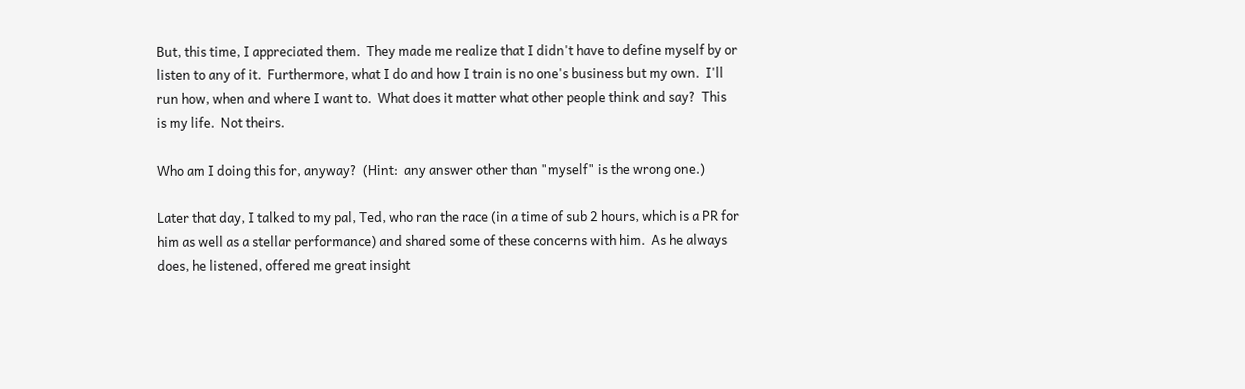But, this time, I appreciated them.  They made me realize that I didn't have to define myself by or listen to any of it.  Furthermore, what I do and how I train is no one's business but my own.  I'll run how, when and where I want to.  What does it matter what other people think and say?  This is my life.  Not theirs.

Who am I doing this for, anyway?  (Hint:  any answer other than "myself" is the wrong one.)

Later that day, I talked to my pal, Ted, who ran the race (in a time of sub 2 hours, which is a PR for him as well as a stellar performance) and shared some of these concerns with him.  As he always does, he listened, offered me great insight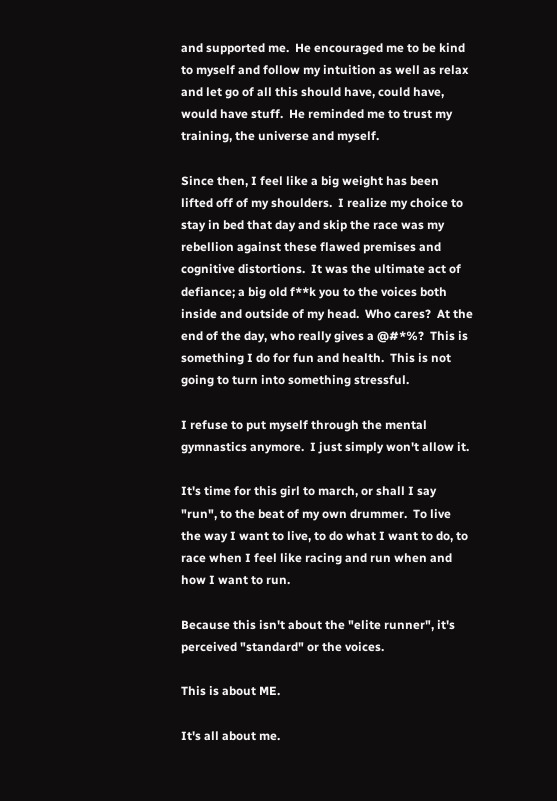and supported me.  He encouraged me to be kind to myself and follow my intuition as well as relax and let go of all this should have, could have, would have stuff.  He reminded me to trust my training, the universe and myself.

Since then, I feel like a big weight has been lifted off of my shoulders.  I realize my choice to stay in bed that day and skip the race was my rebellion against these flawed premises and cognitive distortions.  It was the ultimate act of defiance; a big old f**k you to the voices both inside and outside of my head.  Who cares?  At the end of the day, who really gives a @#*%?  This is something I do for fun and health.  This is not going to turn into something stressful.

I refuse to put myself through the mental gymnastics anymore.  I just simply won't allow it.

It's time for this girl to march, or shall I say "run", to the beat of my own drummer.  To live the way I want to live, to do what I want to do, to race when I feel like racing and run when and how I want to run.

Because this isn't about the "elite runner", it's perceived "standard" or the voices.

This is about ME.

It's all about me.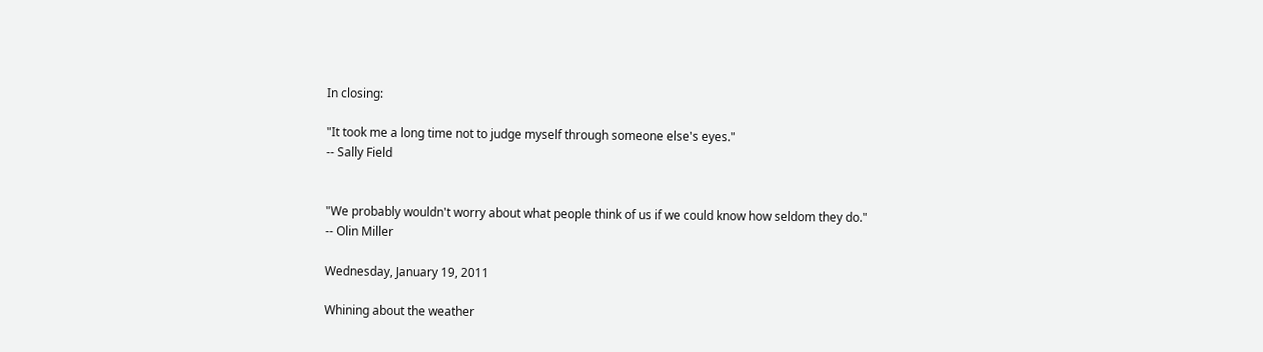In closing:

"It took me a long time not to judge myself through someone else's eyes."
-- Sally Field


"We probably wouldn't worry about what people think of us if we could know how seldom they do."
-- Olin Miller

Wednesday, January 19, 2011

Whining about the weather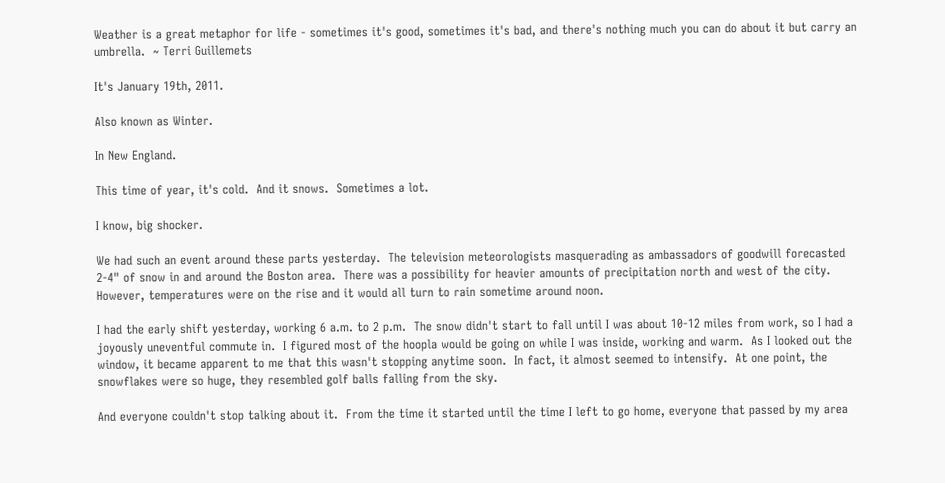Weather is a great metaphor for life - sometimes it's good, sometimes it's bad, and there's nothing much you can do about it but carry an umbrella.  ~ Terri Guillemets

It's January 19th, 2011.

Also known as Winter.

In New England.

This time of year, it's cold.  And it snows.  Sometimes a lot.

I know, big shocker.

We had such an event around these parts yesterday.  The television meteorologists masquerading as ambassadors of goodwill forecasted 2-4" of snow in and around the Boston area.  There was a possibility for heavier amounts of precipitation north and west of the city.  However, temperatures were on the rise and it would all turn to rain sometime around noon.

I had the early shift yesterday, working 6 a.m. to 2 p.m.  The snow didn't start to fall until I was about 10-12 miles from work, so I had a joyously uneventful commute in.  I figured most of the hoopla would be going on while I was inside, working and warm.  As I looked out the window, it became apparent to me that this wasn't stopping anytime soon.  In fact, it almost seemed to intensify.  At one point, the snowflakes were so huge, they resembled golf balls falling from the sky.

And everyone couldn't stop talking about it.  From the time it started until the time I left to go home, everyone that passed by my area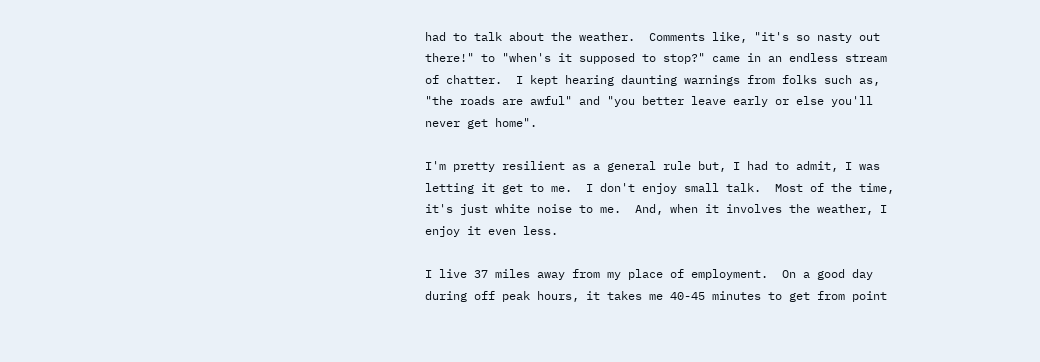had to talk about the weather.  Comments like, "it's so nasty out there!" to "when's it supposed to stop?" came in an endless stream of chatter.  I kept hearing daunting warnings from folks such as, "the roads are awful" and "you better leave early or else you'll never get home".

I'm pretty resilient as a general rule but, I had to admit, I was letting it get to me.  I don't enjoy small talk.  Most of the time, it's just white noise to me.  And, when it involves the weather, I enjoy it even less.

I live 37 miles away from my place of employment.  On a good day during off peak hours, it takes me 40-45 minutes to get from point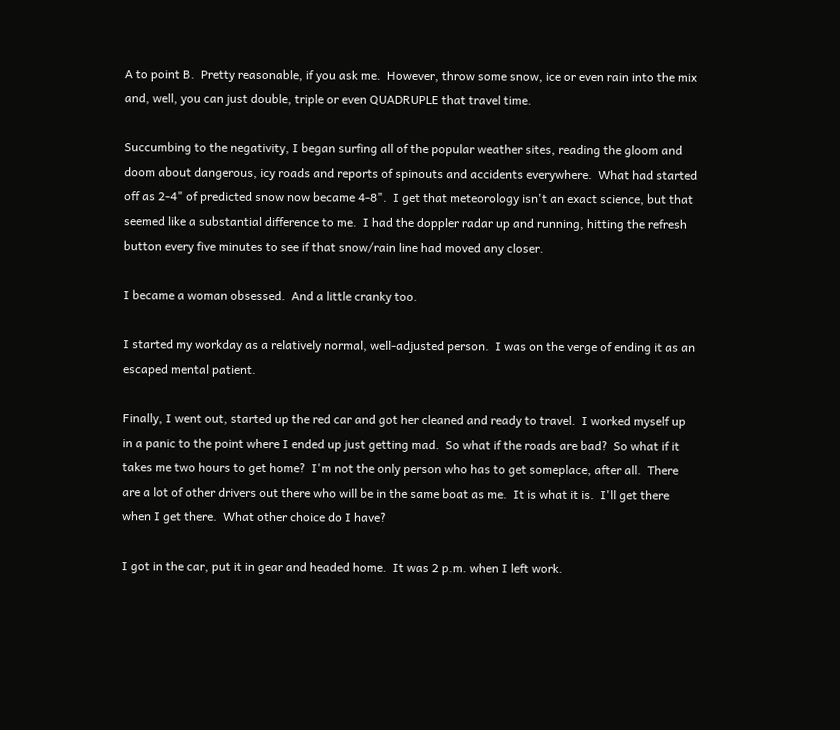A to point B.  Pretty reasonable, if you ask me.  However, throw some snow, ice or even rain into the mix and, well, you can just double, triple or even QUADRUPLE that travel time.

Succumbing to the negativity, I began surfing all of the popular weather sites, reading the gloom and doom about dangerous, icy roads and reports of spinouts and accidents everywhere.  What had started off as 2-4" of predicted snow now became 4-8".  I get that meteorology isn't an exact science, but that seemed like a substantial difference to me.  I had the doppler radar up and running, hitting the refresh button every five minutes to see if that snow/rain line had moved any closer.

I became a woman obsessed.  And a little cranky too.

I started my workday as a relatively normal, well-adjusted person.  I was on the verge of ending it as an escaped mental patient.

Finally, I went out, started up the red car and got her cleaned and ready to travel.  I worked myself up in a panic to the point where I ended up just getting mad.  So what if the roads are bad?  So what if it takes me two hours to get home?  I'm not the only person who has to get someplace, after all.  There are a lot of other drivers out there who will be in the same boat as me.  It is what it is.  I'll get there when I get there.  What other choice do I have?

I got in the car, put it in gear and headed home.  It was 2 p.m. when I left work.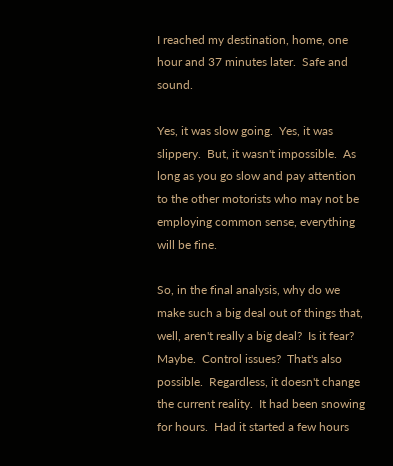I reached my destination, home, one hour and 37 minutes later.  Safe and sound.

Yes, it was slow going.  Yes, it was slippery.  But, it wasn't impossible.  As long as you go slow and pay attention to the other motorists who may not be employing common sense, everything will be fine.

So, in the final analysis, why do we make such a big deal out of things that, well, aren't really a big deal?  Is it fear?  Maybe.  Control issues?  That's also possible.  Regardless, it doesn't change the current reality.  It had been snowing for hours.  Had it started a few hours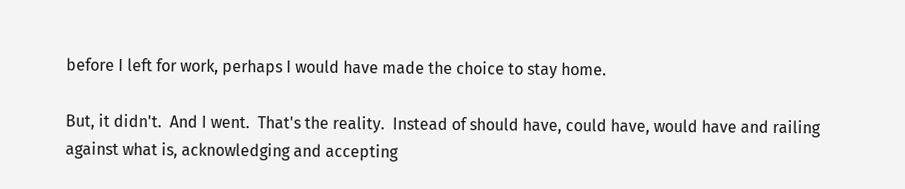before I left for work, perhaps I would have made the choice to stay home.

But, it didn't.  And I went.  That's the reality.  Instead of should have, could have, would have and railing against what is, acknowledging and accepting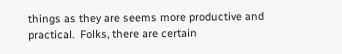things as they are seems more productive and practical.  Folks, there are certain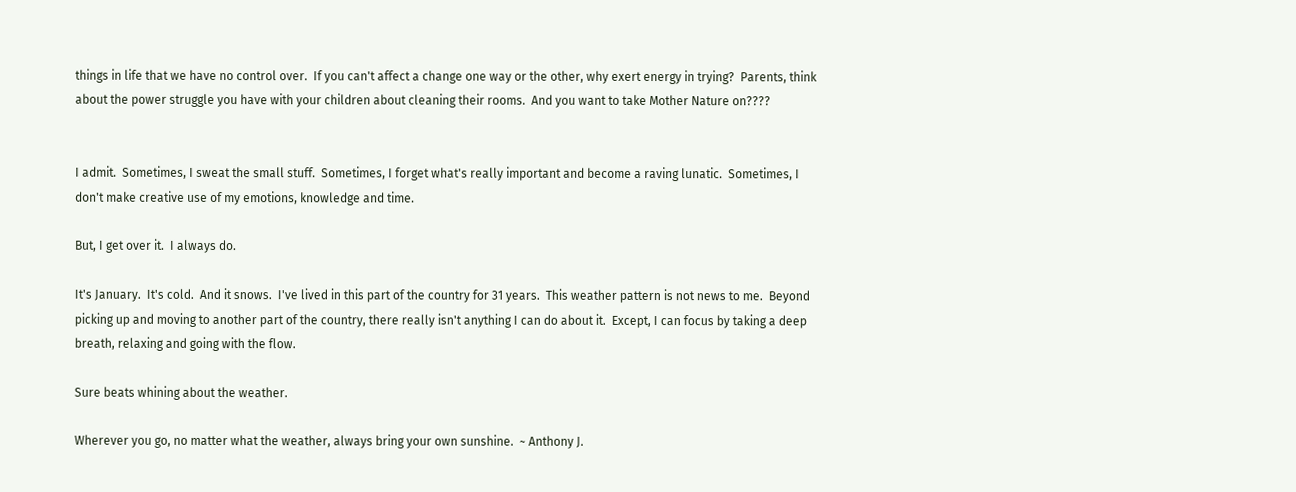things in life that we have no control over.  If you can't affect a change one way or the other, why exert energy in trying?  Parents, think about the power struggle you have with your children about cleaning their rooms.  And you want to take Mother Nature on????


I admit.  Sometimes, I sweat the small stuff.  Sometimes, I forget what's really important and become a raving lunatic.  Sometimes, I don't make creative use of my emotions, knowledge and time.

But, I get over it.  I always do.

It's January.  It's cold.  And it snows.  I've lived in this part of the country for 31 years.  This weather pattern is not news to me.  Beyond picking up and moving to another part of the country, there really isn't anything I can do about it.  Except, I can focus by taking a deep breath, relaxing and going with the flow.

Sure beats whining about the weather.

Wherever you go, no matter what the weather, always bring your own sunshine.  ~ Anthony J.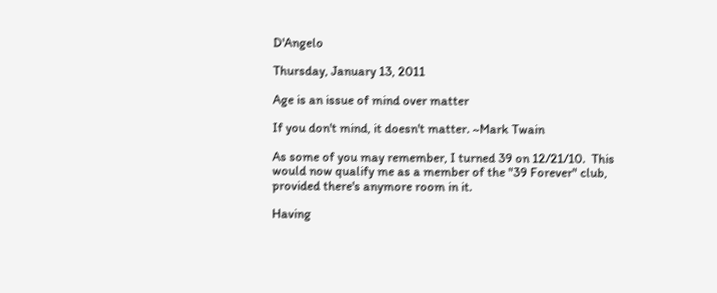D'Angelo

Thursday, January 13, 2011

Age is an issue of mind over matter

If you don't mind, it doesn't matter. ~Mark Twain

As some of you may remember, I turned 39 on 12/21/10.  This would now qualify me as a member of the "39 Forever" club, provided there's anymore room in it.

Having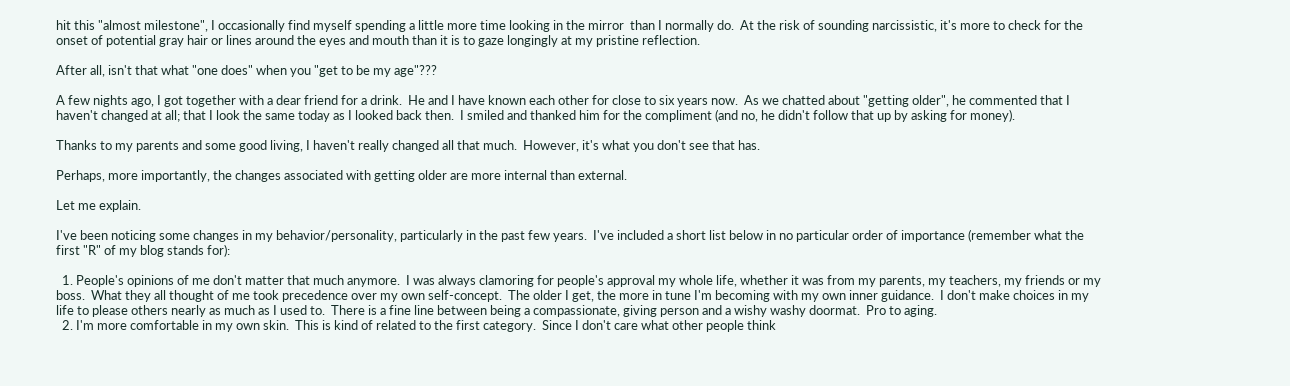hit this "almost milestone", I occasionally find myself spending a little more time looking in the mirror  than I normally do.  At the risk of sounding narcissistic, it's more to check for the onset of potential gray hair or lines around the eyes and mouth than it is to gaze longingly at my pristine reflection.

After all, isn't that what "one does" when you "get to be my age"???

A few nights ago, I got together with a dear friend for a drink.  He and I have known each other for close to six years now.  As we chatted about "getting older", he commented that I haven't changed at all; that I look the same today as I looked back then.  I smiled and thanked him for the compliment (and no, he didn't follow that up by asking for money).

Thanks to my parents and some good living, I haven't really changed all that much.  However, it's what you don't see that has.

Perhaps, more importantly, the changes associated with getting older are more internal than external.

Let me explain.

I've been noticing some changes in my behavior/personality, particularly in the past few years.  I've included a short list below in no particular order of importance (remember what the first "R" of my blog stands for):

  1. People's opinions of me don't matter that much anymore.  I was always clamoring for people's approval my whole life, whether it was from my parents, my teachers, my friends or my boss.  What they all thought of me took precedence over my own self-concept.  The older I get, the more in tune I'm becoming with my own inner guidance.  I don't make choices in my life to please others nearly as much as I used to.  There is a fine line between being a compassionate, giving person and a wishy washy doormat.  Pro to aging.
  2. I'm more comfortable in my own skin.  This is kind of related to the first category.  Since I don't care what other people think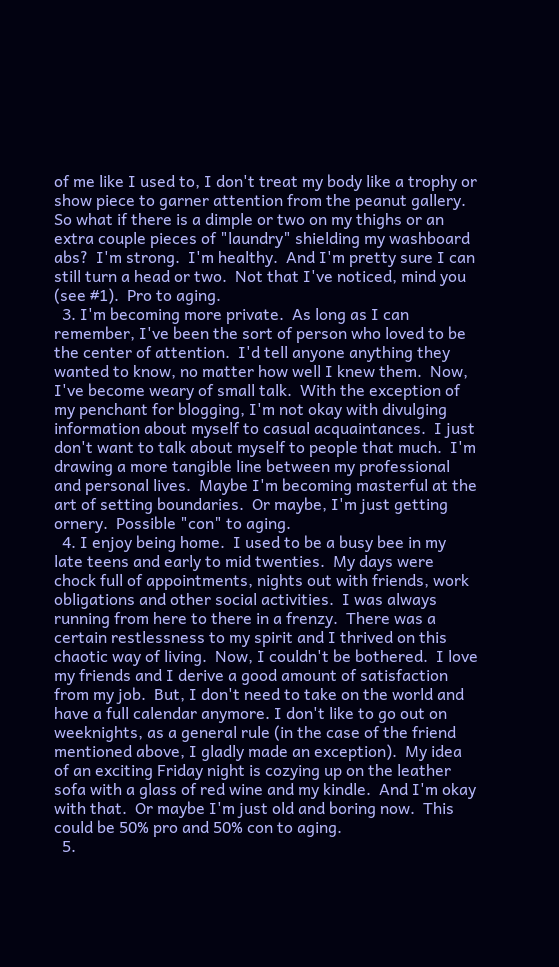of me like I used to, I don't treat my body like a trophy or show piece to garner attention from the peanut gallery.  So what if there is a dimple or two on my thighs or an extra couple pieces of "laundry" shielding my washboard abs?  I'm strong.  I'm healthy.  And I'm pretty sure I can still turn a head or two.  Not that I've noticed, mind you (see #1).  Pro to aging.
  3. I'm becoming more private.  As long as I can remember, I've been the sort of person who loved to be the center of attention.  I'd tell anyone anything they wanted to know, no matter how well I knew them.  Now, I've become weary of small talk.  With the exception of my penchant for blogging, I'm not okay with divulging information about myself to casual acquaintances.  I just don't want to talk about myself to people that much.  I'm drawing a more tangible line between my professional and personal lives.  Maybe I'm becoming masterful at the art of setting boundaries.  Or maybe, I'm just getting ornery.  Possible "con" to aging.
  4. I enjoy being home.  I used to be a busy bee in my late teens and early to mid twenties.  My days were chock full of appointments, nights out with friends, work obligations and other social activities.  I was always running from here to there in a frenzy.  There was a certain restlessness to my spirit and I thrived on this chaotic way of living.  Now, I couldn't be bothered.  I love my friends and I derive a good amount of satisfaction from my job.  But, I don't need to take on the world and have a full calendar anymore. I don't like to go out on weeknights, as a general rule (in the case of the friend mentioned above, I gladly made an exception).  My idea of an exciting Friday night is cozying up on the leather sofa with a glass of red wine and my kindle.  And I'm okay with that.  Or maybe I'm just old and boring now.  This could be 50% pro and 50% con to aging.
  5.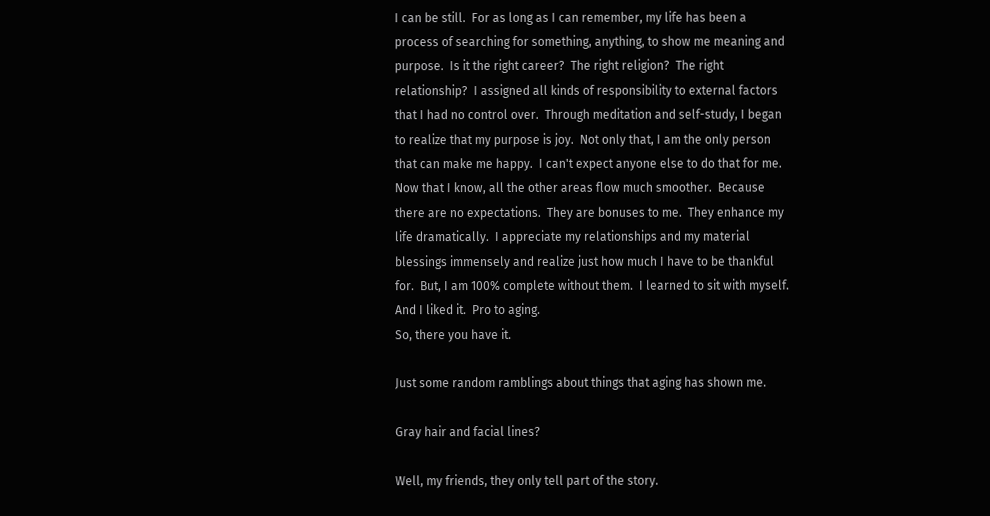I can be still.  For as long as I can remember, my life has been a process of searching for something, anything, to show me meaning and purpose.  Is it the right career?  The right religion?  The right relationship?  I assigned all kinds of responsibility to external factors that I had no control over.  Through meditation and self-study, I began to realize that my purpose is joy.  Not only that, I am the only person that can make me happy.  I can't expect anyone else to do that for me.  Now that I know, all the other areas flow much smoother.  Because there are no expectations.  They are bonuses to me.  They enhance my life dramatically.  I appreciate my relationships and my material blessings immensely and realize just how much I have to be thankful for.  But, I am 100% complete without them.  I learned to sit with myself.  And I liked it.  Pro to aging.
So, there you have it.

Just some random ramblings about things that aging has shown me.

Gray hair and facial lines?

Well, my friends, they only tell part of the story.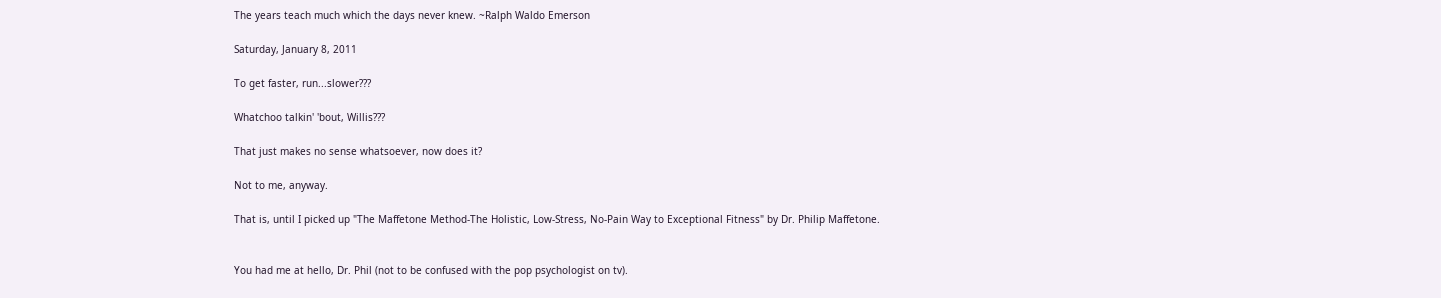The years teach much which the days never knew. ~Ralph Waldo Emerson

Saturday, January 8, 2011

To get faster, run...slower???

Whatchoo talkin' 'bout, Willis???

That just makes no sense whatsoever, now does it?

Not to me, anyway.

That is, until I picked up "The Maffetone Method-The Holistic, Low-Stress, No-Pain Way to Exceptional Fitness" by Dr. Philip Maffetone.


You had me at hello, Dr. Phil (not to be confused with the pop psychologist on tv).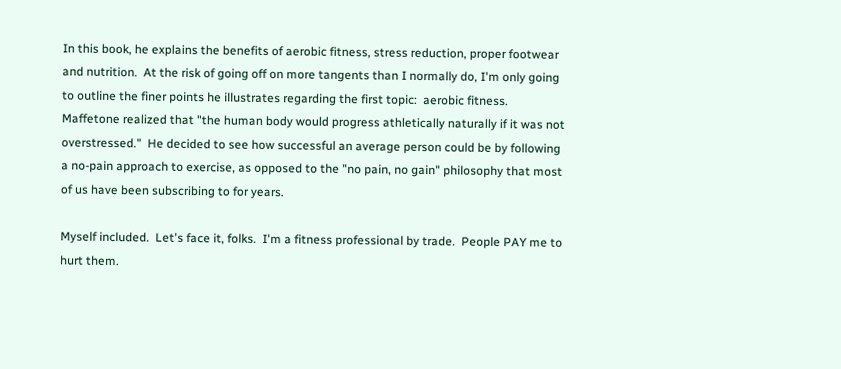In this book, he explains the benefits of aerobic fitness, stress reduction, proper footwear and nutrition.  At the risk of going off on more tangents than I normally do, I'm only going to outline the finer points he illustrates regarding the first topic:  aerobic fitness.  Maffetone realized that "the human body would progress athletically naturally if it was not overstressed."  He decided to see how successful an average person could be by following a no-pain approach to exercise, as opposed to the "no pain, no gain" philosophy that most of us have been subscribing to for years.

Myself included.  Let's face it, folks.  I'm a fitness professional by trade.  People PAY me to hurt them.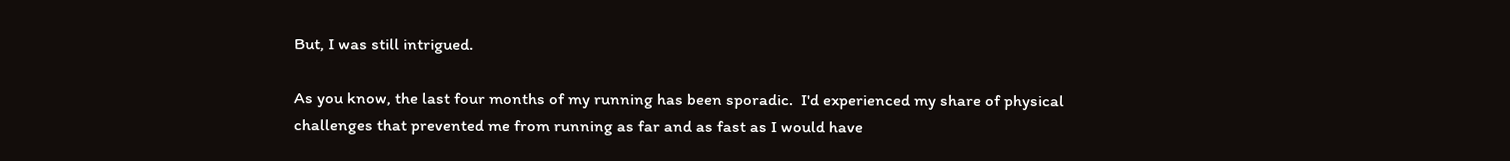But, I was still intrigued.

As you know, the last four months of my running has been sporadic.  I'd experienced my share of physical challenges that prevented me from running as far and as fast as I would have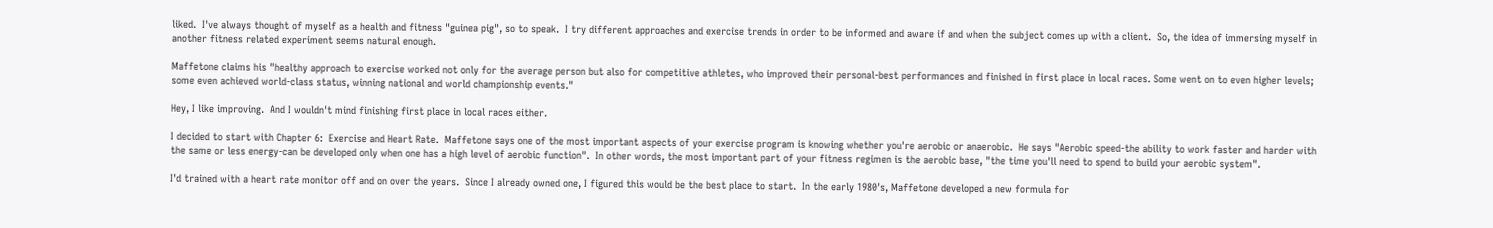liked.  I've always thought of myself as a health and fitness "guinea pig", so to speak.  I try different approaches and exercise trends in order to be informed and aware if and when the subject comes up with a client.  So, the idea of immersing myself in another fitness related experiment seems natural enough.

Maffetone claims his "healthy approach to exercise worked not only for the average person but also for competitive athletes, who improved their personal-best performances and finished in first place in local races. Some went on to even higher levels; some even achieved world-class status, winning national and world championship events."

Hey, I like improving.  And I wouldn't mind finishing first place in local races either.

I decided to start with Chapter 6:  Exercise and Heart Rate.  Maffetone says one of the most important aspects of your exercise program is knowing whether you're aerobic or anaerobic.  He says "Aerobic speed-the ability to work faster and harder with the same or less energy-can be developed only when one has a high level of aerobic function".  In other words, the most important part of your fitness regimen is the aerobic base, "the time you'll need to spend to build your aerobic system".

I'd trained with a heart rate monitor off and on over the years.  Since I already owned one, I figured this would be the best place to start.  In the early 1980's, Maffetone developed a new formula for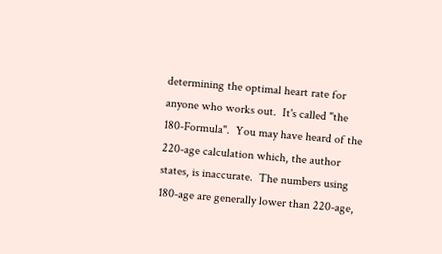determining the optimal heart rate for anyone who works out.  It's called "the 180-Formula".  You may have heard of the 220-age calculation which, the author states, is inaccurate.  The numbers using 180-age are generally lower than 220-age,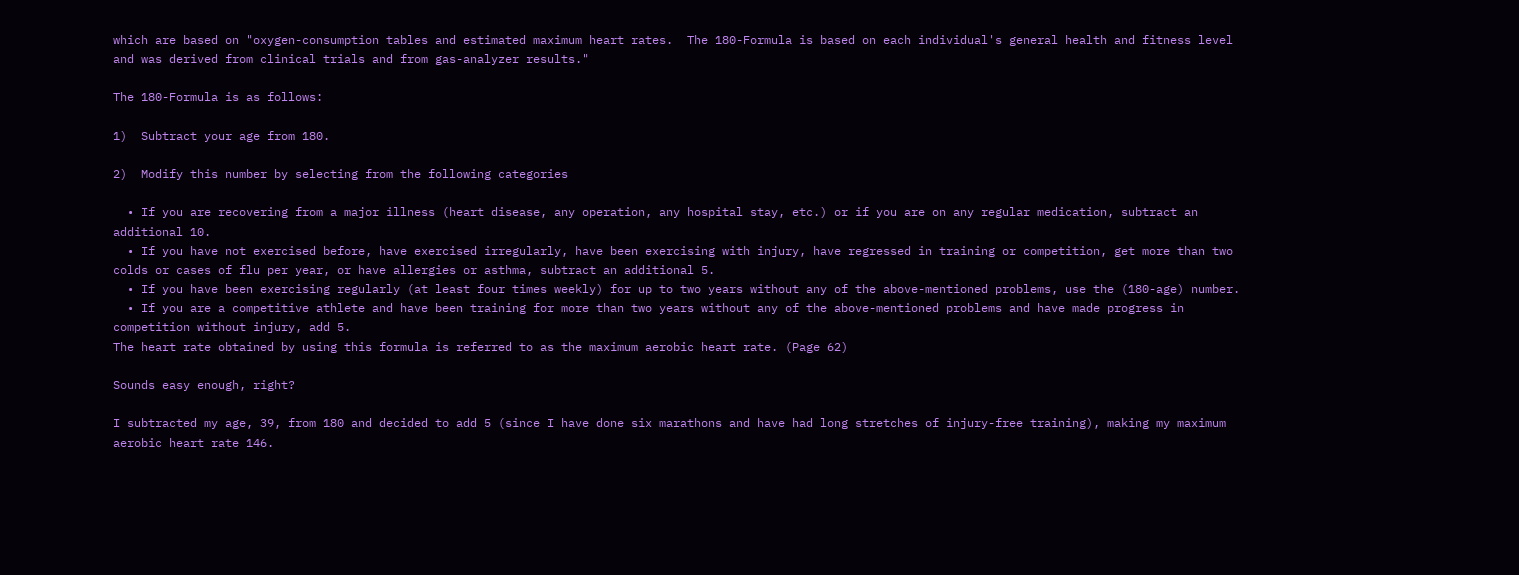which are based on "oxygen-consumption tables and estimated maximum heart rates.  The 180-Formula is based on each individual's general health and fitness level and was derived from clinical trials and from gas-analyzer results."

The 180-Formula is as follows:

1)  Subtract your age from 180.

2)  Modify this number by selecting from the following categories

  • If you are recovering from a major illness (heart disease, any operation, any hospital stay, etc.) or if you are on any regular medication, subtract an additional 10.
  • If you have not exercised before, have exercised irregularly, have been exercising with injury, have regressed in training or competition, get more than two colds or cases of flu per year, or have allergies or asthma, subtract an additional 5.
  • If you have been exercising regularly (at least four times weekly) for up to two years without any of the above-mentioned problems, use the (180-age) number.
  • If you are a competitive athlete and have been training for more than two years without any of the above-mentioned problems and have made progress in competition without injury, add 5.
The heart rate obtained by using this formula is referred to as the maximum aerobic heart rate. (Page 62)

Sounds easy enough, right?

I subtracted my age, 39, from 180 and decided to add 5 (since I have done six marathons and have had long stretches of injury-free training), making my maximum aerobic heart rate 146.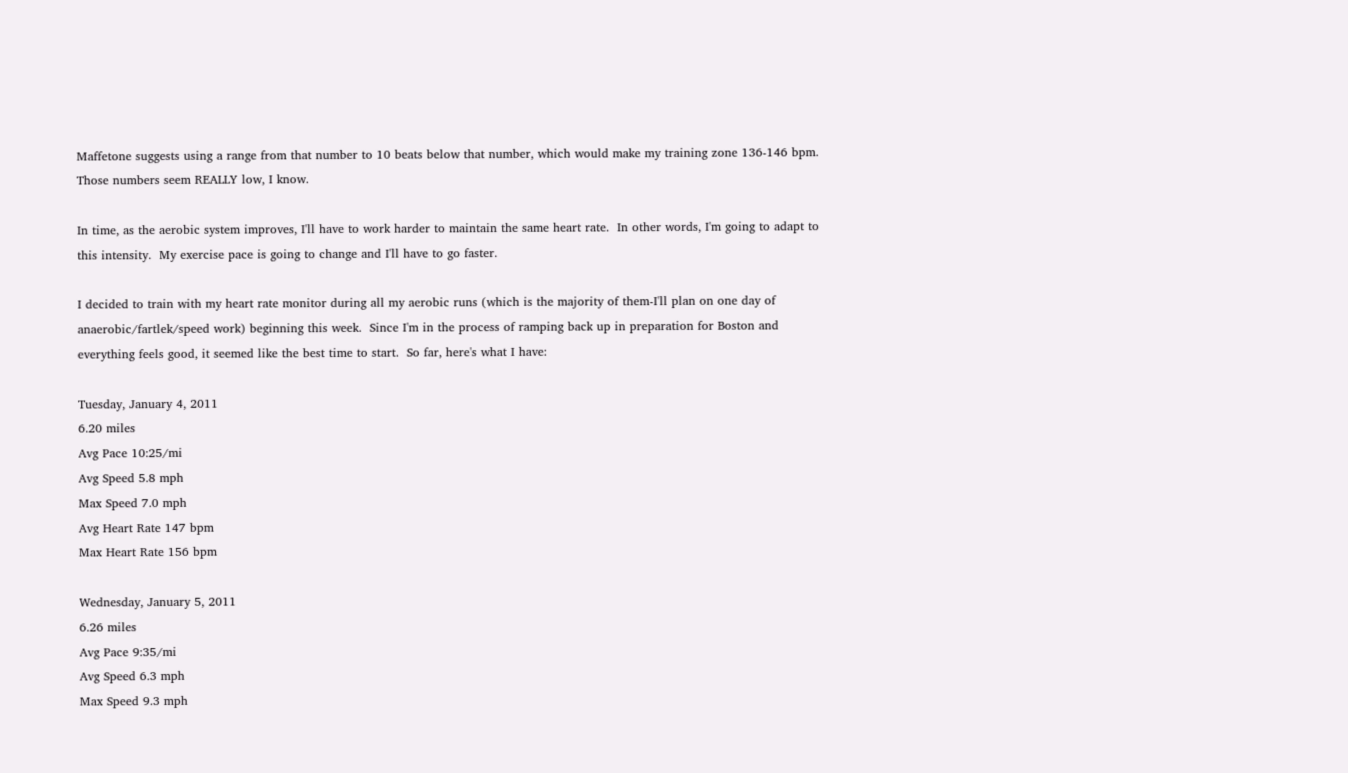Maffetone suggests using a range from that number to 10 beats below that number, which would make my training zone 136-146 bpm.  Those numbers seem REALLY low, I know.

In time, as the aerobic system improves, I'll have to work harder to maintain the same heart rate.  In other words, I'm going to adapt to this intensity.  My exercise pace is going to change and I'll have to go faster.

I decided to train with my heart rate monitor during all my aerobic runs (which is the majority of them-I'll plan on one day of anaerobic/fartlek/speed work) beginning this week.  Since I'm in the process of ramping back up in preparation for Boston and everything feels good, it seemed like the best time to start.  So far, here's what I have:

Tuesday, January 4, 2011
6.20 miles
Avg Pace 10:25/mi
Avg Speed 5.8 mph
Max Speed 7.0 mph
Avg Heart Rate 147 bpm
Max Heart Rate 156 bpm

Wednesday, January 5, 2011
6.26 miles
Avg Pace 9:35/mi
Avg Speed 6.3 mph
Max Speed 9.3 mph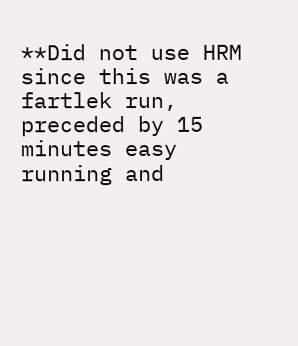**Did not use HRM since this was a fartlek run, preceded by 15 minutes easy running and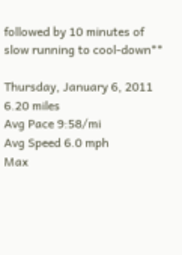followed by 10 minutes of slow running to cool-down**

Thursday, January 6, 2011
6.20 miles
Avg Pace 9:58/mi
Avg Speed 6.0 mph
Max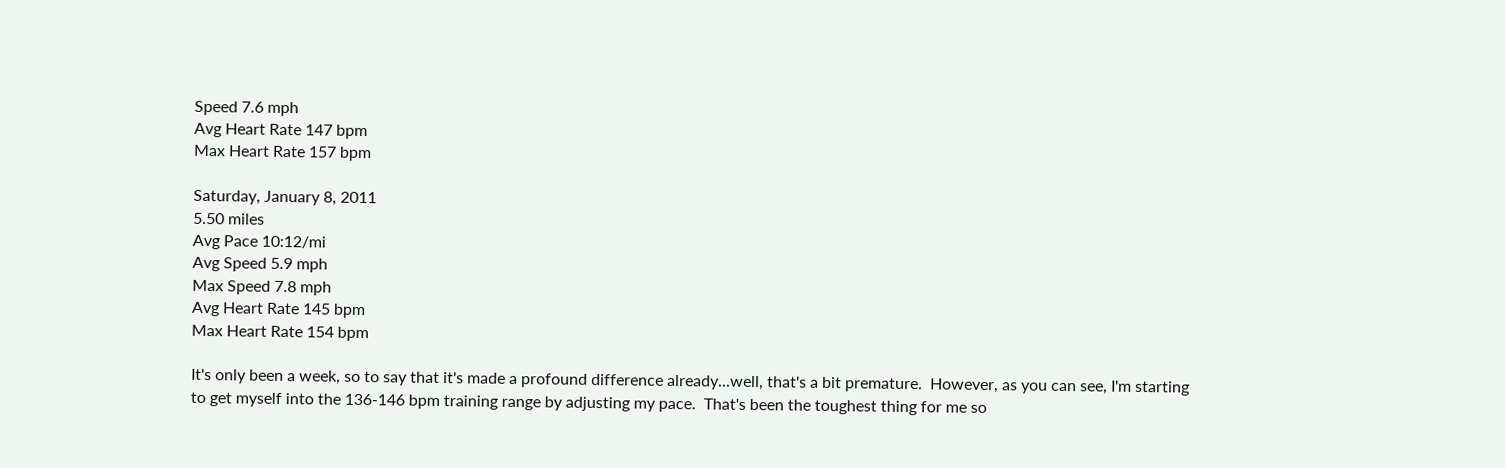Speed 7.6 mph
Avg Heart Rate 147 bpm
Max Heart Rate 157 bpm

Saturday, January 8, 2011
5.50 miles
Avg Pace 10:12/mi
Avg Speed 5.9 mph
Max Speed 7.8 mph
Avg Heart Rate 145 bpm
Max Heart Rate 154 bpm

It's only been a week, so to say that it's made a profound difference already...well, that's a bit premature.  However, as you can see, I'm starting to get myself into the 136-146 bpm training range by adjusting my pace.  That's been the toughest thing for me so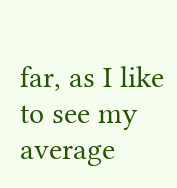far, as I like to see my average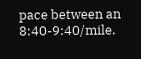pace between an 8:40-9:40/mile.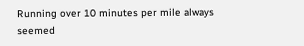Running over 10 minutes per mile always seemed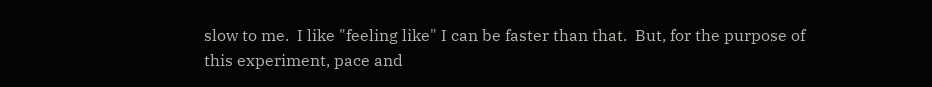slow to me.  I like "feeling like" I can be faster than that.  But, for the purpose of this experiment, pace and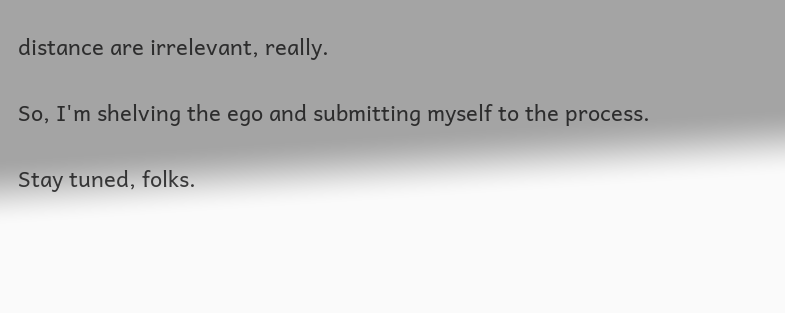distance are irrelevant, really.

So, I'm shelving the ego and submitting myself to the process.

Stay tuned, folks.